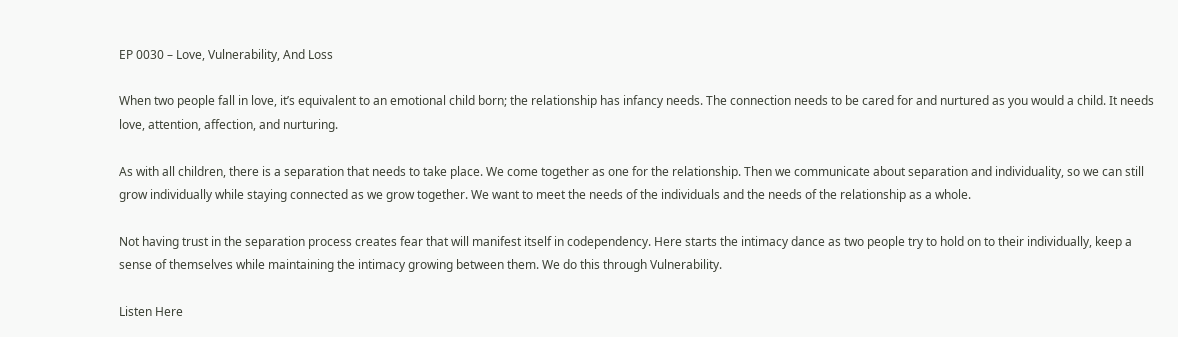EP 0030 – Love, Vulnerability, And Loss

When two people fall in love, it’s equivalent to an emotional child born; the relationship has infancy needs. The connection needs to be cared for and nurtured as you would a child. It needs love, attention, affection, and nurturing.

As with all children, there is a separation that needs to take place. We come together as one for the relationship. Then we communicate about separation and individuality, so we can still grow individually while staying connected as we grow together. We want to meet the needs of the individuals and the needs of the relationship as a whole.

Not having trust in the separation process creates fear that will manifest itself in codependency. Here starts the intimacy dance as two people try to hold on to their individually, keep a sense of themselves while maintaining the intimacy growing between them. We do this through Vulnerability.

Listen Here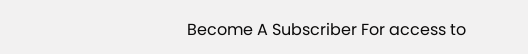Become A Subscriber For access to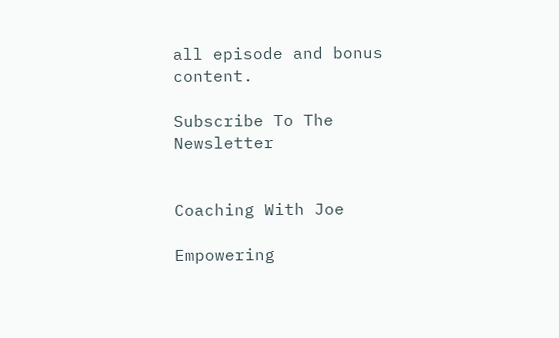all episode and bonus content.

Subscribe To The Newsletter


Coaching With Joe

Empowering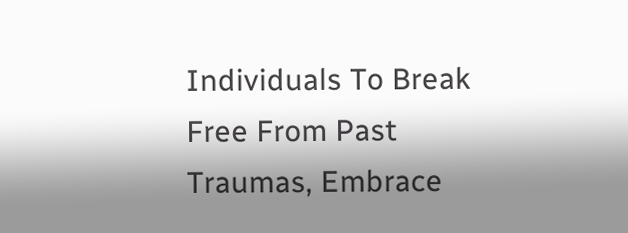Individuals To Break Free From Past Traumas, Embrace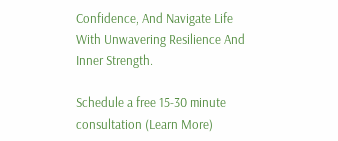Confidence, And Navigate Life With Unwavering Resilience And Inner Strength.

Schedule a free 15-30 minute consultation (Learn More)